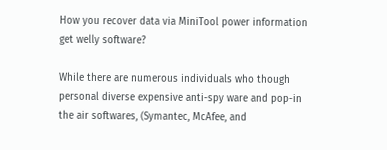How you recover data via MiniTool power information get welly software?

While there are numerous individuals who though personal diverse expensive anti-spy ware and pop-in the air softwares, (Symantec, McAfee, and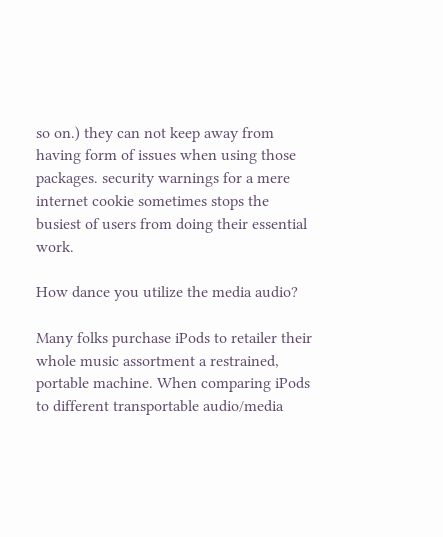so on.) they can not keep away from having form of issues when using those packages. security warnings for a mere internet cookie sometimes stops the busiest of users from doing their essential work.

How dance you utilize the media audio?

Many folks purchase iPods to retailer their whole music assortment a restrained, portable machine. When comparing iPods to different transportable audio/media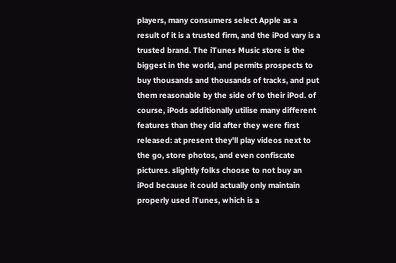players, many consumers select Apple as a result of it is a trusted firm, and the iPod vary is a trusted brand. The iTunes Music store is the biggest in the world, and permits prospects to buy thousands and thousands of tracks, and put them reasonable by the side of to their iPod. of course, iPods additionally utilise many different features than they did after they were first released: at present they'll play videos next to the go, store photos, and even confiscate pictures. slightly folks choose to not buy an iPod because it could actually only maintain properly used iTunes, which is a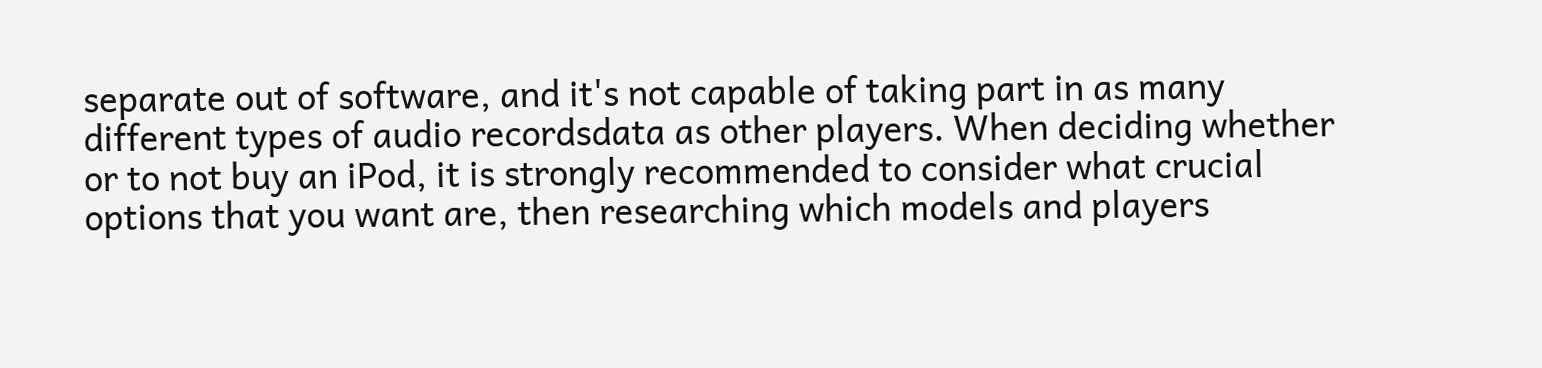separate out of software, and it's not capable of taking part in as many different types of audio recordsdata as other players. When deciding whether or to not buy an iPod, it is strongly recommended to consider what crucial options that you want are, then researching which models and players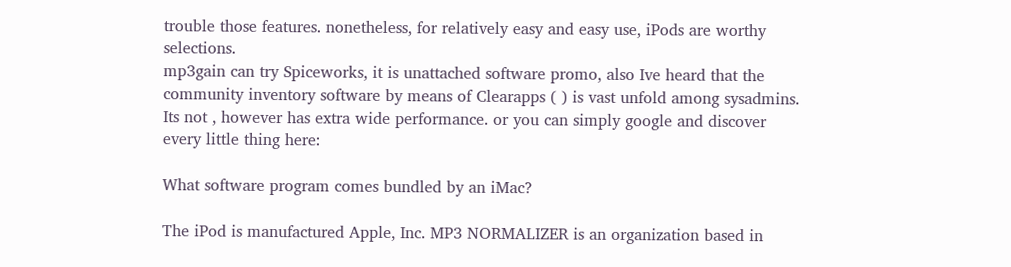trouble those features. nonetheless, for relatively easy and easy use, iPods are worthy selections.
mp3gain can try Spiceworks, it is unattached software promo, also Ive heard that the community inventory software by means of Clearapps ( ) is vast unfold among sysadmins. Its not , however has extra wide performance. or you can simply google and discover every little thing here:

What software program comes bundled by an iMac?

The iPod is manufactured Apple, Inc. MP3 NORMALIZER is an organization based in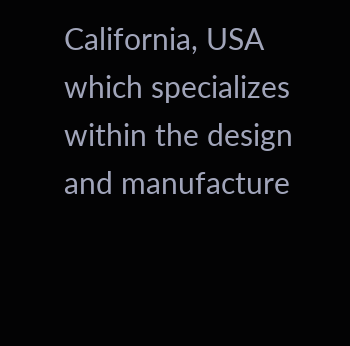California, USA which specializes within the design and manufacture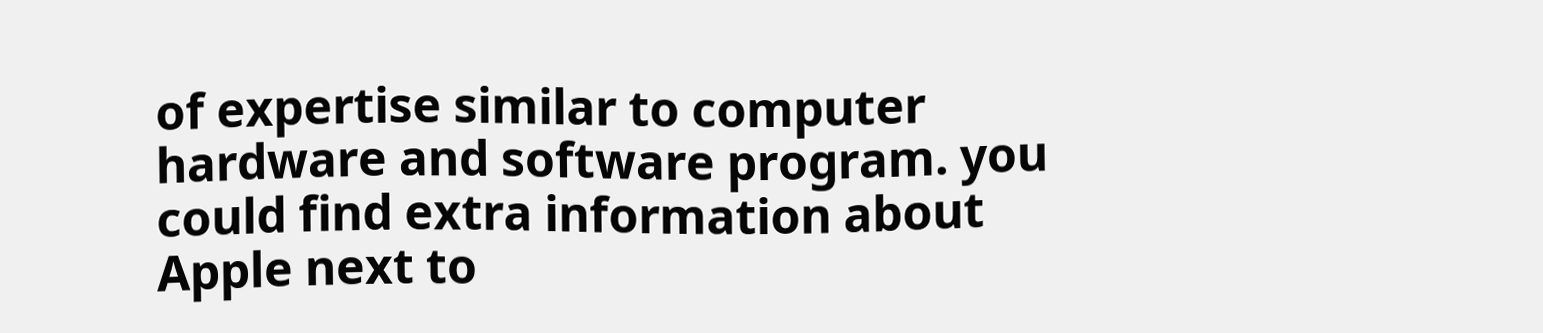of expertise similar to computer hardware and software program. you could find extra information about Apple next to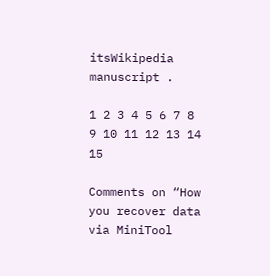itsWikipedia manuscript .

1 2 3 4 5 6 7 8 9 10 11 12 13 14 15

Comments on “How you recover data via MiniTool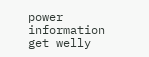power information get welly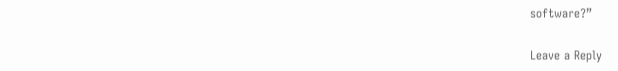software?”

Leave a Reply